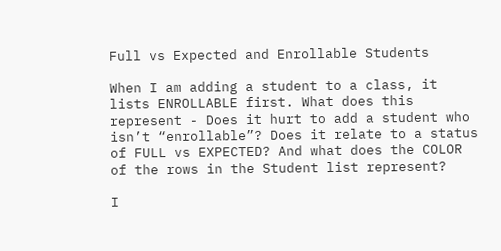Full vs Expected and Enrollable Students

When I am adding a student to a class, it lists ENROLLABLE first. What does this represent - Does it hurt to add a student who isn’t “enrollable”? Does it relate to a status of FULL vs EXPECTED? And what does the COLOR of the rows in the Student list represent?

I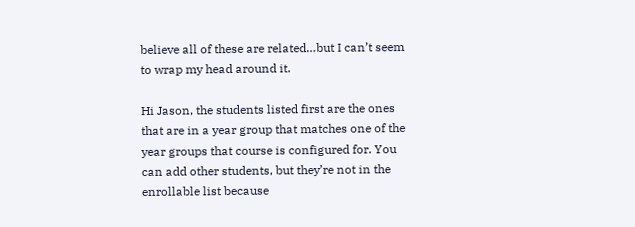believe all of these are related…but I can’t seem to wrap my head around it.

Hi Jason, the students listed first are the ones that are in a year group that matches one of the year groups that course is configured for. You can add other students, but they’re not in the enrollable list because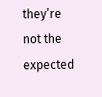they’re not the expected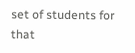set of students for that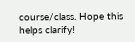course/class. Hope this helps clarify!